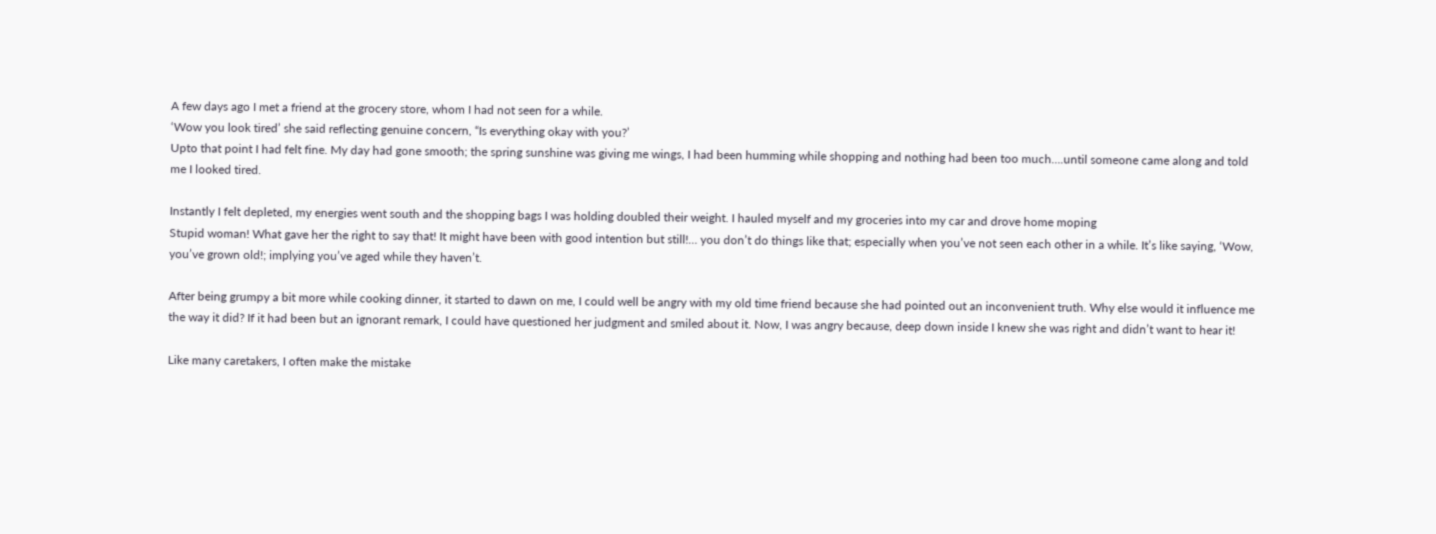A few days ago I met a friend at the grocery store, whom I had not seen for a while.
‘Wow you look tired’ she said reflecting genuine concern, “Is everything okay with you?’
Upto that point I had felt fine. My day had gone smooth; the spring sunshine was giving me wings, I had been humming while shopping and nothing had been too much….until someone came along and told me I looked tired.

Instantly I felt depleted, my energies went south and the shopping bags I was holding doubled their weight. I hauled myself and my groceries into my car and drove home moping
Stupid woman! What gave her the right to say that! It might have been with good intention but still!… you don’t do things like that; especially when you’ve not seen each other in a while. It’s like saying, ‘Wow, you’ve grown old!; implying you’ve aged while they haven’t.

After being grumpy a bit more while cooking dinner, it started to dawn on me, I could well be angry with my old time friend because she had pointed out an inconvenient truth. Why else would it influence me the way it did? If it had been but an ignorant remark, I could have questioned her judgment and smiled about it. Now, I was angry because, deep down inside I knew she was right and didn’t want to hear it!

Like many caretakers, I often make the mistake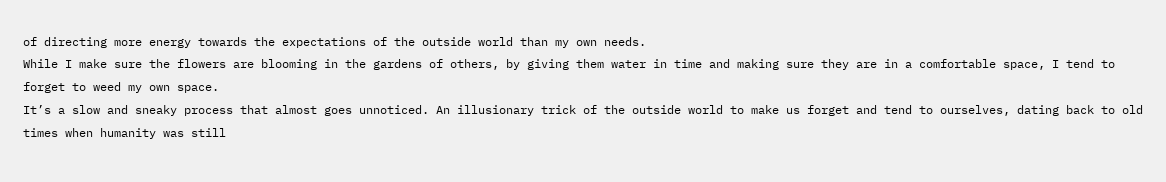of directing more energy towards the expectations of the outside world than my own needs.
While I make sure the flowers are blooming in the gardens of others, by giving them water in time and making sure they are in a comfortable space, I tend to forget to weed my own space.
It’s a slow and sneaky process that almost goes unnoticed. An illusionary trick of the outside world to make us forget and tend to ourselves, dating back to old times when humanity was still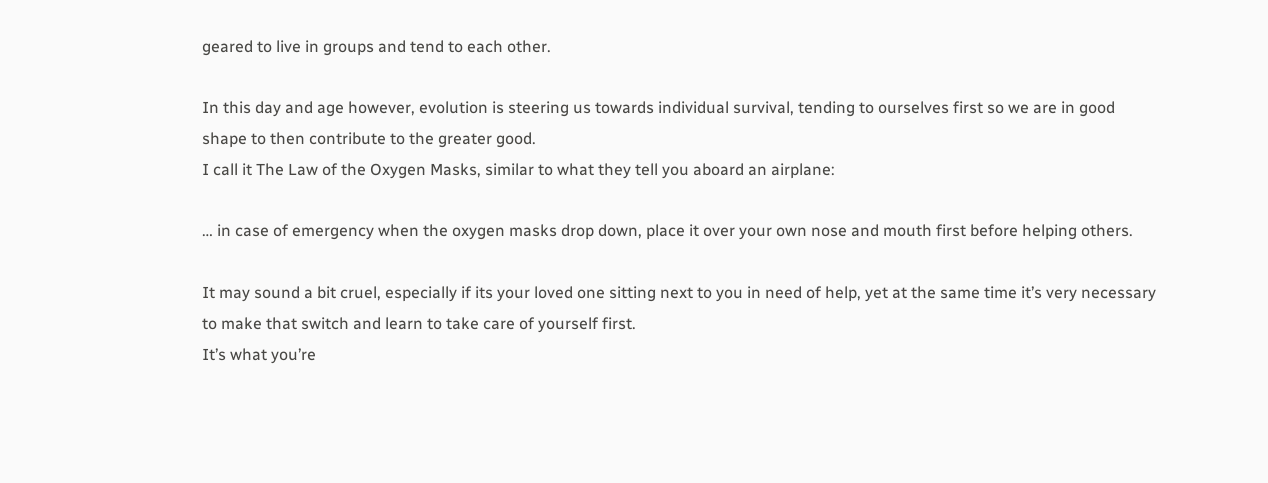geared to live in groups and tend to each other.

In this day and age however, evolution is steering us towards individual survival, tending to ourselves first so we are in good shape to then contribute to the greater good.
I call it The Law of the Oxygen Masks, similar to what they tell you aboard an airplane:

… in case of emergency when the oxygen masks drop down, place it over your own nose and mouth first before helping others.

It may sound a bit cruel, especially if its your loved one sitting next to you in need of help, yet at the same time it’s very necessary to make that switch and learn to take care of yourself first.
It’s what you’re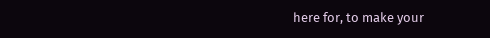here for, to make your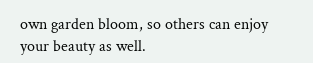own garden bloom, so others can enjoy your beauty as well.